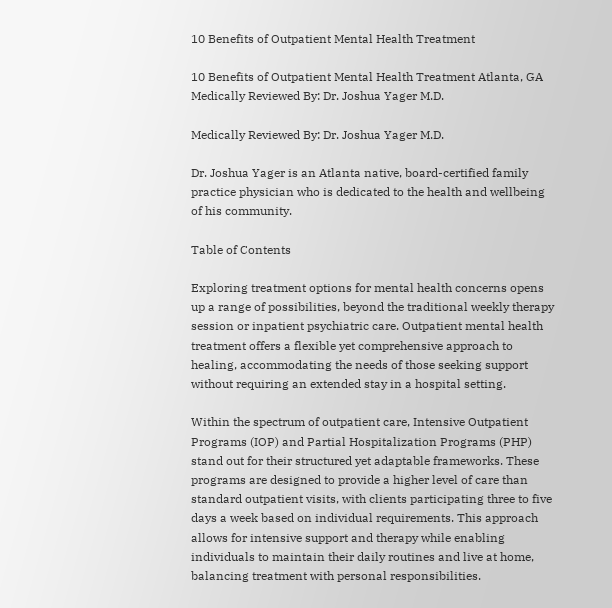10 Benefits of Outpatient Mental Health Treatment

10 Benefits of Outpatient Mental Health Treatment Atlanta, GA
Medically Reviewed By: Dr. Joshua Yager M.D.

Medically Reviewed By: Dr. Joshua Yager M.D.

Dr. Joshua Yager is an Atlanta native, board-certified family practice physician who is dedicated to the health and wellbeing of his community.

Table of Contents

Exploring treatment options for mental health concerns opens up a range of possibilities, beyond the traditional weekly therapy session or inpatient psychiatric care. Outpatient mental health treatment offers a flexible yet comprehensive approach to healing, accommodating the needs of those seeking support without requiring an extended stay in a hospital setting.

Within the spectrum of outpatient care, Intensive Outpatient Programs (IOP) and Partial Hospitalization Programs (PHP) stand out for their structured yet adaptable frameworks. These programs are designed to provide a higher level of care than standard outpatient visits, with clients participating three to five days a week based on individual requirements. This approach allows for intensive support and therapy while enabling individuals to maintain their daily routines and live at home, balancing treatment with personal responsibilities.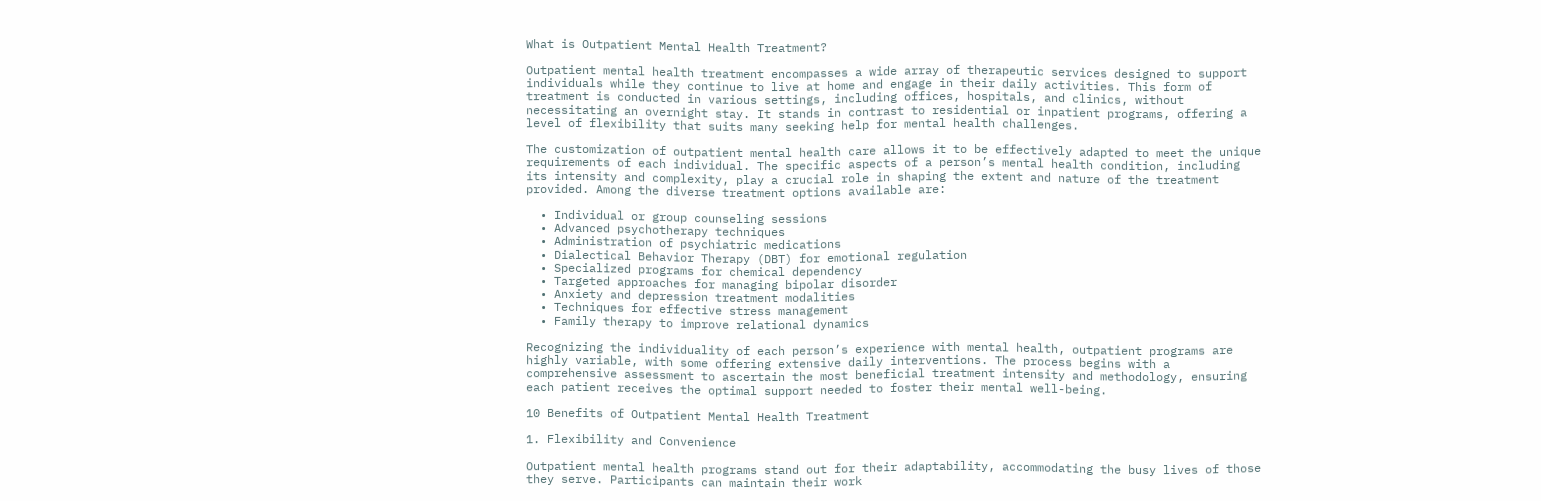What is Outpatient Mental Health Treatment?

Outpatient mental health treatment encompasses a wide array of therapeutic services designed to support individuals while they continue to live at home and engage in their daily activities. This form of treatment is conducted in various settings, including offices, hospitals, and clinics, without necessitating an overnight stay. It stands in contrast to residential or inpatient programs, offering a level of flexibility that suits many seeking help for mental health challenges.

The customization of outpatient mental health care allows it to be effectively adapted to meet the unique requirements of each individual. The specific aspects of a person’s mental health condition, including its intensity and complexity, play a crucial role in shaping the extent and nature of the treatment provided. Among the diverse treatment options available are:

  • Individual or group counseling sessions
  • Advanced psychotherapy techniques
  • Administration of psychiatric medications
  • Dialectical Behavior Therapy (DBT) for emotional regulation
  • Specialized programs for chemical dependency
  • Targeted approaches for managing bipolar disorder
  • Anxiety and depression treatment modalities
  • Techniques for effective stress management
  • Family therapy to improve relational dynamics

Recognizing the individuality of each person’s experience with mental health, outpatient programs are highly variable, with some offering extensive daily interventions. The process begins with a comprehensive assessment to ascertain the most beneficial treatment intensity and methodology, ensuring each patient receives the optimal support needed to foster their mental well-being.

10 Benefits of Outpatient Mental Health Treatment

1. Flexibility and Convenience

Outpatient mental health programs stand out for their adaptability, accommodating the busy lives of those they serve. Participants can maintain their work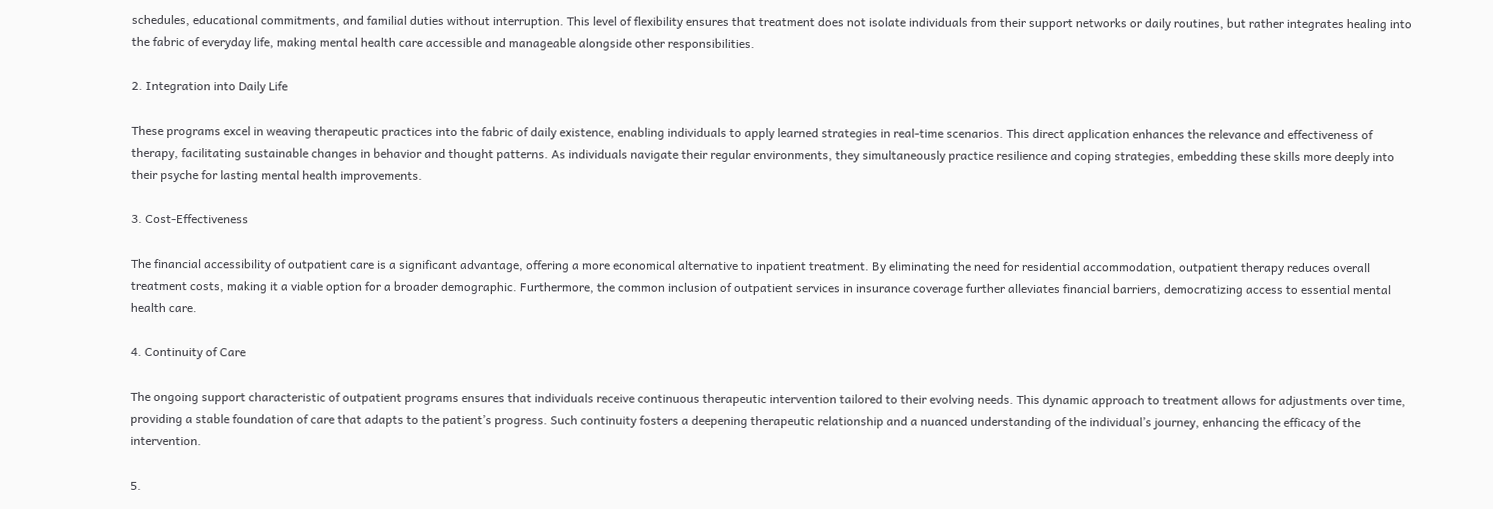schedules, educational commitments, and familial duties without interruption. This level of flexibility ensures that treatment does not isolate individuals from their support networks or daily routines, but rather integrates healing into the fabric of everyday life, making mental health care accessible and manageable alongside other responsibilities.

2. Integration into Daily Life

These programs excel in weaving therapeutic practices into the fabric of daily existence, enabling individuals to apply learned strategies in real-time scenarios. This direct application enhances the relevance and effectiveness of therapy, facilitating sustainable changes in behavior and thought patterns. As individuals navigate their regular environments, they simultaneously practice resilience and coping strategies, embedding these skills more deeply into their psyche for lasting mental health improvements.

3. Cost-Effectiveness

The financial accessibility of outpatient care is a significant advantage, offering a more economical alternative to inpatient treatment. By eliminating the need for residential accommodation, outpatient therapy reduces overall treatment costs, making it a viable option for a broader demographic. Furthermore, the common inclusion of outpatient services in insurance coverage further alleviates financial barriers, democratizing access to essential mental health care.

4. Continuity of Care

The ongoing support characteristic of outpatient programs ensures that individuals receive continuous therapeutic intervention tailored to their evolving needs. This dynamic approach to treatment allows for adjustments over time, providing a stable foundation of care that adapts to the patient’s progress. Such continuity fosters a deepening therapeutic relationship and a nuanced understanding of the individual’s journey, enhancing the efficacy of the intervention.

5.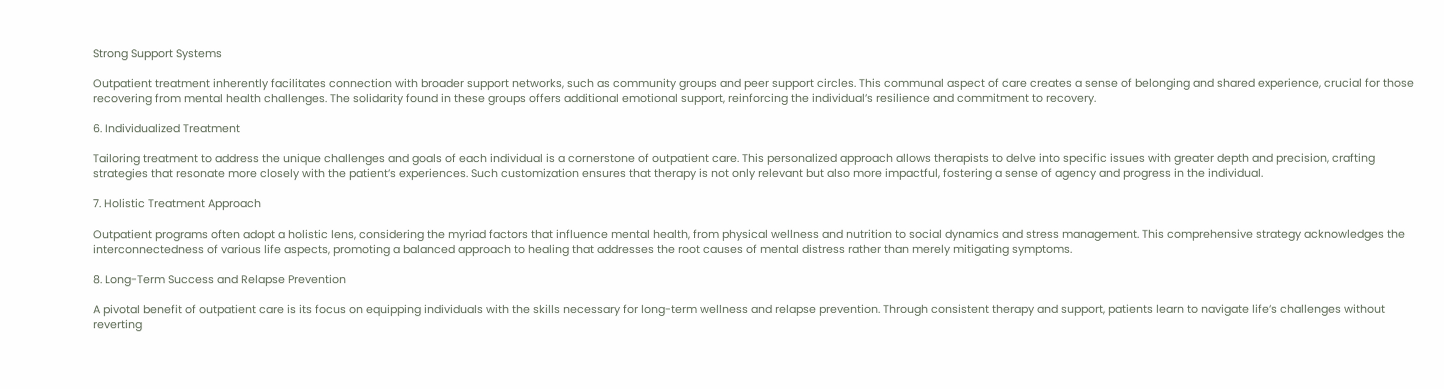Strong Support Systems

Outpatient treatment inherently facilitates connection with broader support networks, such as community groups and peer support circles. This communal aspect of care creates a sense of belonging and shared experience, crucial for those recovering from mental health challenges. The solidarity found in these groups offers additional emotional support, reinforcing the individual’s resilience and commitment to recovery.

6. Individualized Treatment

Tailoring treatment to address the unique challenges and goals of each individual is a cornerstone of outpatient care. This personalized approach allows therapists to delve into specific issues with greater depth and precision, crafting strategies that resonate more closely with the patient’s experiences. Such customization ensures that therapy is not only relevant but also more impactful, fostering a sense of agency and progress in the individual.

7. Holistic Treatment Approach

Outpatient programs often adopt a holistic lens, considering the myriad factors that influence mental health, from physical wellness and nutrition to social dynamics and stress management. This comprehensive strategy acknowledges the interconnectedness of various life aspects, promoting a balanced approach to healing that addresses the root causes of mental distress rather than merely mitigating symptoms.

8. Long-Term Success and Relapse Prevention

A pivotal benefit of outpatient care is its focus on equipping individuals with the skills necessary for long-term wellness and relapse prevention. Through consistent therapy and support, patients learn to navigate life’s challenges without reverting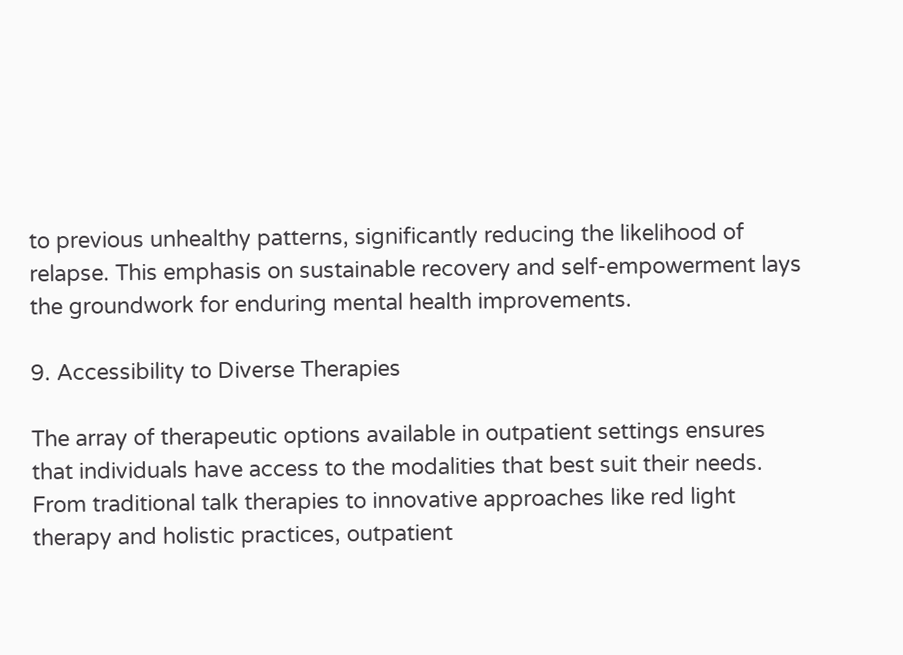to previous unhealthy patterns, significantly reducing the likelihood of relapse. This emphasis on sustainable recovery and self-empowerment lays the groundwork for enduring mental health improvements.

9. Accessibility to Diverse Therapies

The array of therapeutic options available in outpatient settings ensures that individuals have access to the modalities that best suit their needs. From traditional talk therapies to innovative approaches like red light therapy and holistic practices, outpatient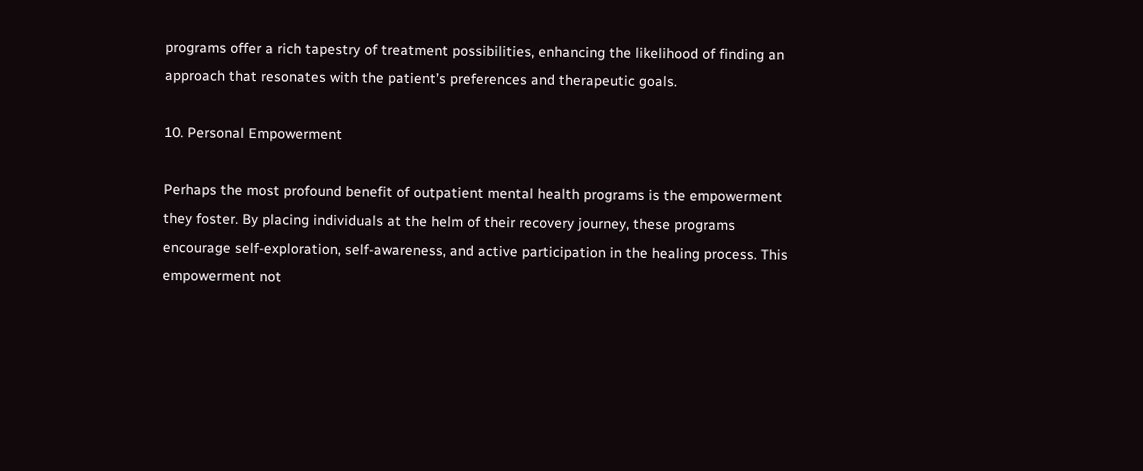programs offer a rich tapestry of treatment possibilities, enhancing the likelihood of finding an approach that resonates with the patient’s preferences and therapeutic goals.

10. Personal Empowerment

Perhaps the most profound benefit of outpatient mental health programs is the empowerment they foster. By placing individuals at the helm of their recovery journey, these programs encourage self-exploration, self-awareness, and active participation in the healing process. This empowerment not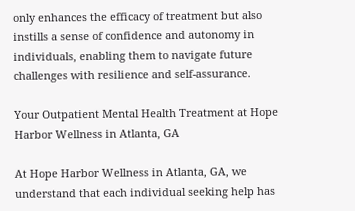only enhances the efficacy of treatment but also instills a sense of confidence and autonomy in individuals, enabling them to navigate future challenges with resilience and self-assurance.

Your Outpatient Mental Health Treatment at Hope Harbor Wellness in Atlanta, GA

At Hope Harbor Wellness in Atlanta, GA, we understand that each individual seeking help has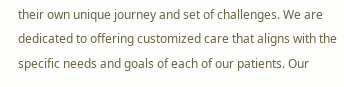their own unique journey and set of challenges. We are dedicated to offering customized care that aligns with the specific needs and goals of each of our patients. Our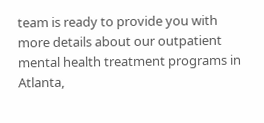team is ready to provide you with more details about our outpatient mental health treatment programs in Atlanta,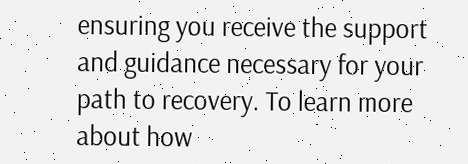ensuring you receive the support and guidance necessary for your path to recovery. To learn more about how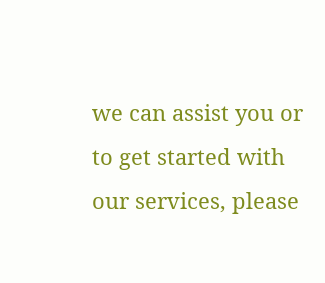we can assist you or to get started with our services, please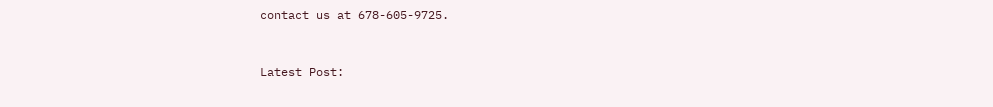contact us at 678-605-9725.


Latest Post: